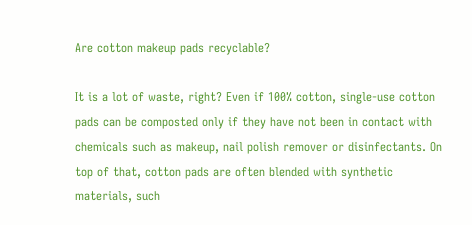Are cotton makeup pads recyclable?

It is a lot of waste, right? Even if 100% cotton, single-use cotton pads can be composted only if they have not been in contact with chemicals such as makeup, nail polish remover or disinfectants. On top of that, cotton pads are often blended with synthetic materials, such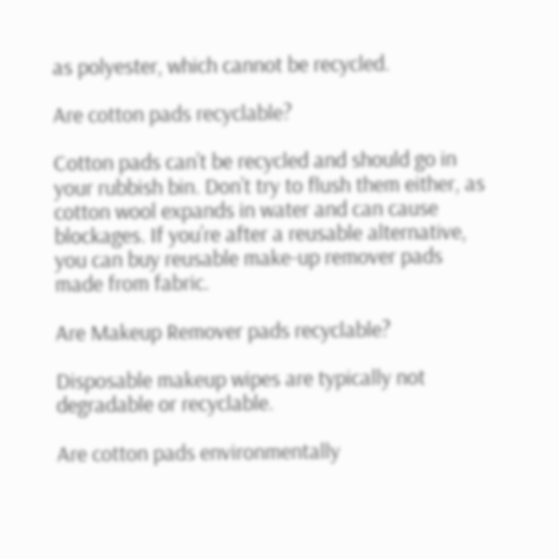as polyester, which cannot be recycled.

Are cotton pads recyclable?

Cotton pads can’t be recycled and should go in your rubbish bin. Don’t try to flush them either, as cotton wool expands in water and can cause blockages. If you’re after a reusable alternative, you can buy reusable make-up remover pads made from fabric.

Are Makeup Remover pads recyclable?

Disposable makeup wipes are typically not degradable or recyclable.

Are cotton pads environmentally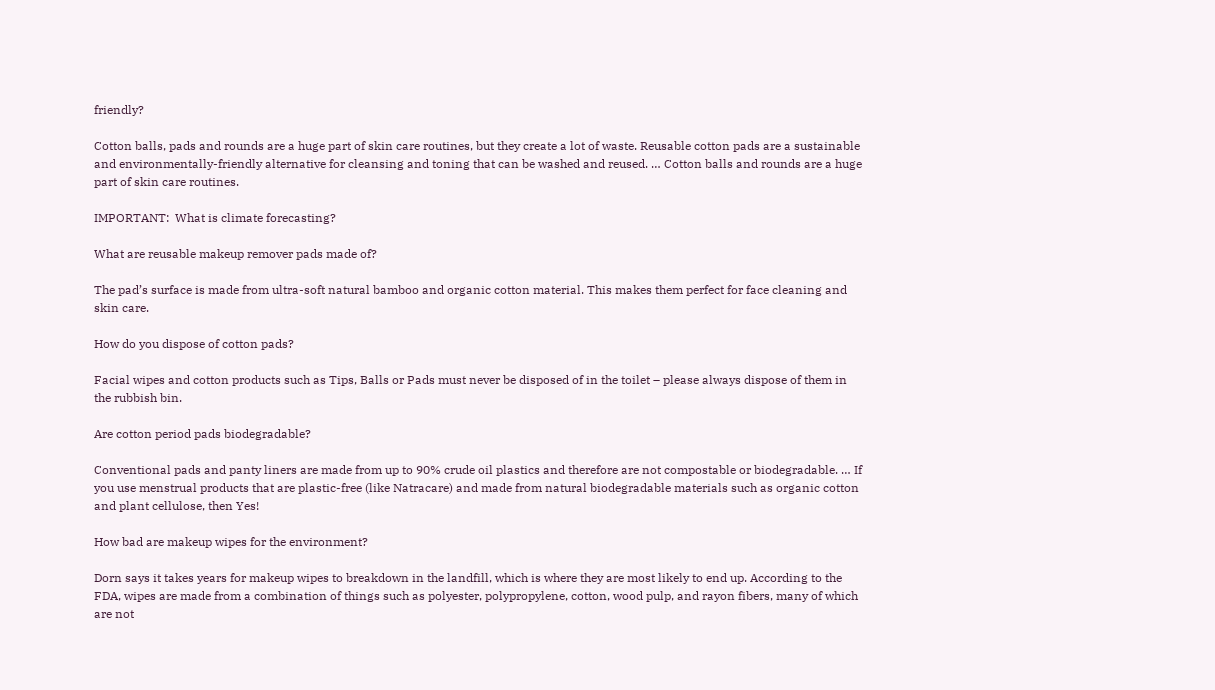friendly?

Cotton balls, pads and rounds are a huge part of skin care routines, but they create a lot of waste. Reusable cotton pads are a sustainable and environmentally-friendly alternative for cleansing and toning that can be washed and reused. … Cotton balls and rounds are a huge part of skin care routines.

IMPORTANT:  What is climate forecasting?

What are reusable makeup remover pads made of?

The pad’s surface is made from ultra-soft natural bamboo and organic cotton material. This makes them perfect for face cleaning and skin care.

How do you dispose of cotton pads?

Facial wipes and cotton products such as Tips, Balls or Pads must never be disposed of in the toilet – please always dispose of them in the rubbish bin.

Are cotton period pads biodegradable?

Conventional pads and panty liners are made from up to 90% crude oil plastics and therefore are not compostable or biodegradable. … If you use menstrual products that are plastic-free (like Natracare) and made from natural biodegradable materials such as organic cotton and plant cellulose, then Yes!

How bad are makeup wipes for the environment?

Dorn says it takes years for makeup wipes to breakdown in the landfill, which is where they are most likely to end up. According to the FDA, wipes are made from a combination of things such as polyester, polypropylene, cotton, wood pulp, and rayon fibers, many of which are not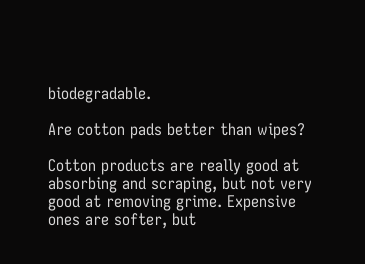biodegradable.

Are cotton pads better than wipes?

Cotton products are really good at absorbing and scraping, but not very good at removing grime. Expensive ones are softer, but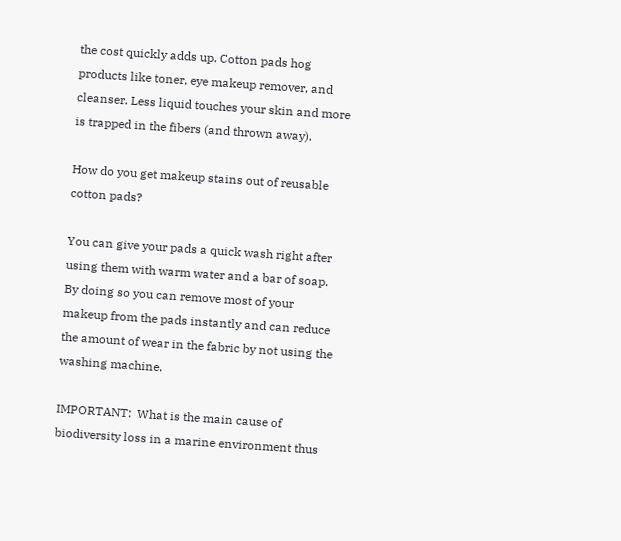the cost quickly adds up. Cotton pads hog products like toner, eye makeup remover, and cleanser. Less liquid touches your skin and more is trapped in the fibers (and thrown away).

How do you get makeup stains out of reusable cotton pads?

You can give your pads a quick wash right after using them with warm water and a bar of soap. By doing so you can remove most of your makeup from the pads instantly and can reduce the amount of wear in the fabric by not using the washing machine.

IMPORTANT:  What is the main cause of biodiversity loss in a marine environment thus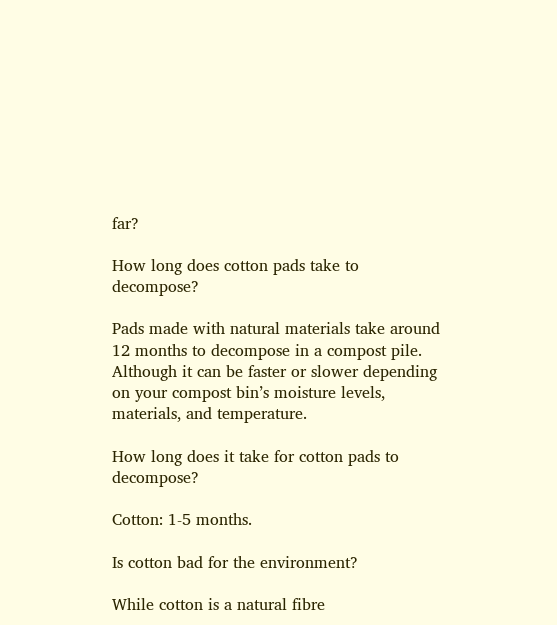far?

How long does cotton pads take to decompose?

Pads made with natural materials take around 12 months to decompose in a compost pile. Although it can be faster or slower depending on your compost bin’s moisture levels, materials, and temperature.

How long does it take for cotton pads to decompose?

Cotton: 1-5 months.

Is cotton bad for the environment?

While cotton is a natural fibre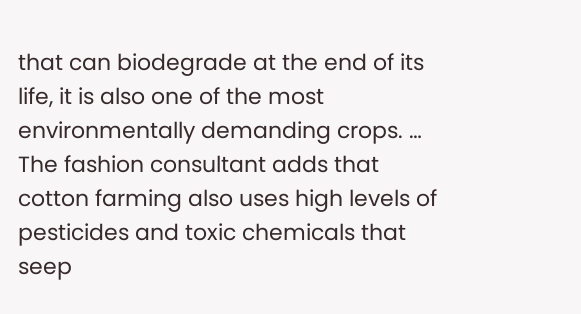that can biodegrade at the end of its life, it is also one of the most environmentally demanding crops. … The fashion consultant adds that cotton farming also uses high levels of pesticides and toxic chemicals that seep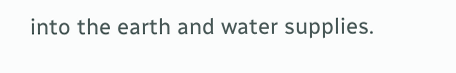into the earth and water supplies.